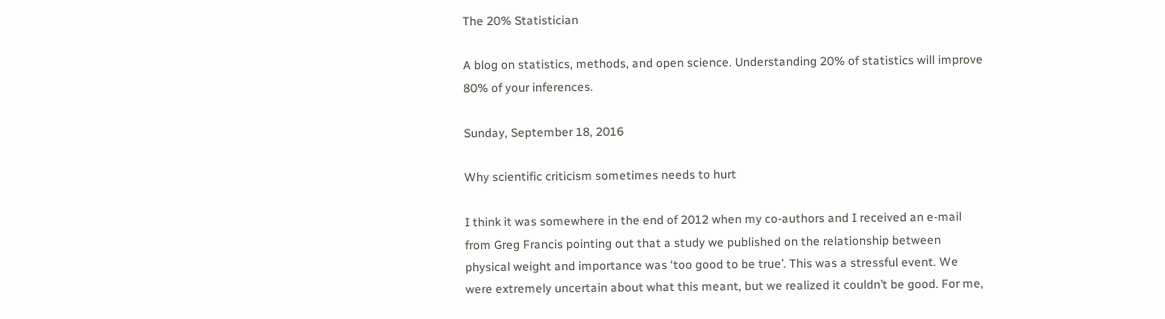The 20% Statistician

A blog on statistics, methods, and open science. Understanding 20% of statistics will improve 80% of your inferences.

Sunday, September 18, 2016

Why scientific criticism sometimes needs to hurt

I think it was somewhere in the end of 2012 when my co-authors and I received an e-mail from Greg Francis pointing out that a study we published on the relationship between physical weight and importance was ‘too good to be true’. This was a stressful event. We were extremely uncertain about what this meant, but we realized it couldn’t be good. For me,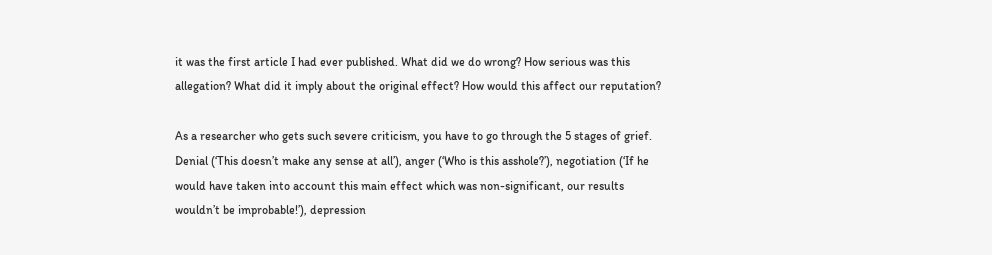it was the first article I had ever published. What did we do wrong? How serious was this allegation? What did it imply about the original effect? How would this affect our reputation?

As a researcher who gets such severe criticism, you have to go through the 5 stages of grief. Denial (‘This doesn’t make any sense at all’), anger (‘Who is this asshole?’), negotiation (‘If he would have taken into account this main effect which was non-significant, our results wouldn’t be improbable!’), depression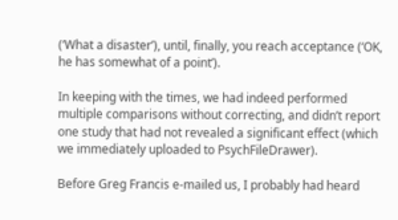(‘What a disaster’), until, finally, you reach acceptance (‘OK, he has somewhat of a point’).

In keeping with the times, we had indeed performed multiple comparisons without correcting, and didn’t report one study that had not revealed a significant effect (which we immediately uploaded to PsychFileDrawer).

Before Greg Francis e-mailed us, I probably had heard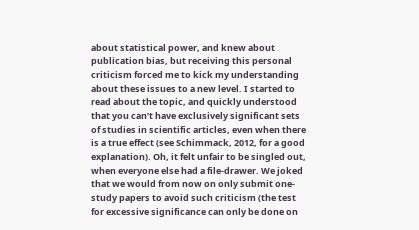about statistical power, and knew about publication bias, but receiving this personal criticism forced me to kick my understanding about these issues to a new level. I started to read about the topic, and quickly understood that you can’t have exclusively significant sets of studies in scientific articles, even when there is a true effect (see Schimmack, 2012, for a good explanation). Oh, it felt unfair to be singled out, when everyone else had a file-drawer. We joked that we would from now on only submit one-study papers to avoid such criticism (the test for excessive significance can only be done on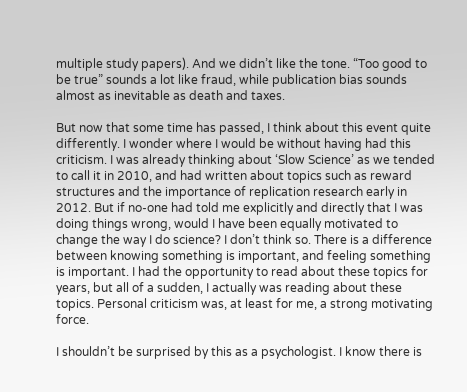multiple study papers). And we didn’t like the tone. “Too good to be true” sounds a lot like fraud, while publication bias sounds almost as inevitable as death and taxes.

But now that some time has passed, I think about this event quite differently. I wonder where I would be without having had this criticism. I was already thinking about ‘Slow Science’ as we tended to call it in 2010, and had written about topics such as reward structures and the importance of replication research early in 2012. But if no-one had told me explicitly and directly that I was doing things wrong, would I have been equally motivated to change the way I do science? I don’t think so. There is a difference between knowing something is important, and feeling something is important. I had the opportunity to read about these topics for years, but all of a sudden, I actually was reading about these topics. Personal criticism was, at least for me, a strong motivating force.

I shouldn’t be surprised by this as a psychologist. I know there is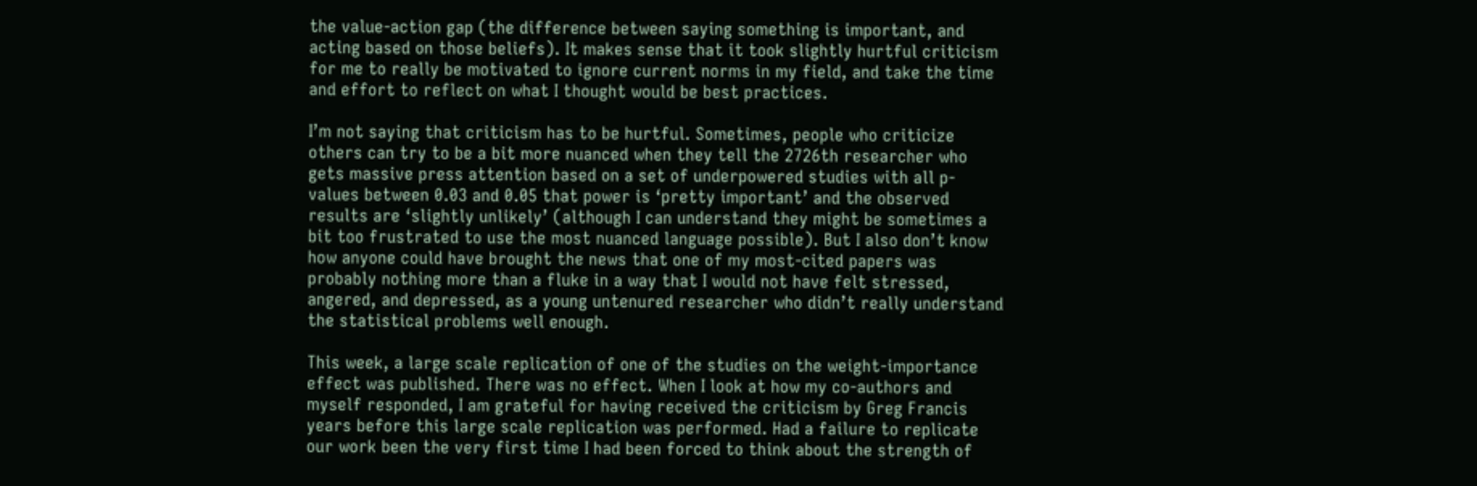the value-action gap (the difference between saying something is important, and acting based on those beliefs). It makes sense that it took slightly hurtful criticism for me to really be motivated to ignore current norms in my field, and take the time and effort to reflect on what I thought would be best practices.

I’m not saying that criticism has to be hurtful. Sometimes, people who criticize others can try to be a bit more nuanced when they tell the 2726th researcher who gets massive press attention based on a set of underpowered studies with all p-values between 0.03 and 0.05 that power is ‘pretty important’ and the observed results are ‘slightly unlikely’ (although I can understand they might be sometimes a bit too frustrated to use the most nuanced language possible). But I also don’t know how anyone could have brought the news that one of my most-cited papers was probably nothing more than a fluke in a way that I would not have felt stressed, angered, and depressed, as a young untenured researcher who didn’t really understand the statistical problems well enough.

This week, a large scale replication of one of the studies on the weight-importance effect was published. There was no effect. When I look at how my co-authors and myself responded, I am grateful for having received the criticism by Greg Francis years before this large scale replication was performed. Had a failure to replicate our work been the very first time I had been forced to think about the strength of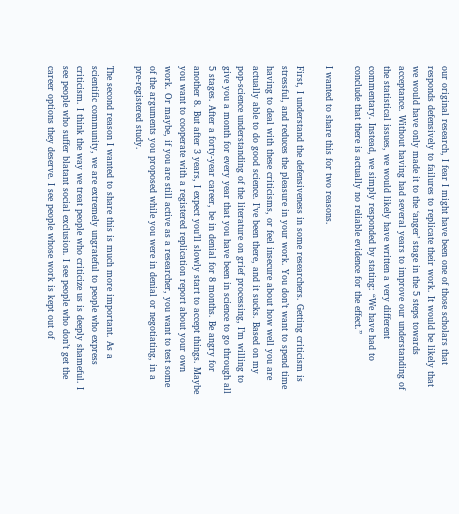our original research, I fear I might have been one of those scholars that responds defensively to failures to replicate their work. It would be likely that we would have only made it to the ‘anger’ stage in the 5 steps towards acceptance. Without having had several years to improve our understanding of the statistical issues, we would likely have written a very different commentary. Instead, we simply responded by stating: “We have had to conclude that there is actually no reliable evidence for the effect.”

I wanted to share this for two reasons.

First, I understand the defensiveness in some researchers. Getting criticism is stressful, and reduces the pleasure in your work. You don’t want to spend time having to deal with these criticisms, or feel insecure about how well you are actually able to do good science. I’ve been there, and it sucks. Based on my pop-science understanding of the literature on grief processing, I’m willing to give you a month for every year that you have been in science to go through all 5 stages. After a forty-year career, be in denial for 8 months. Be angry for another 8. But after 3 years, I expect you’ll slowly start to accept things. Maybe you want to cooperate with a registered replication report about your own work. Or maybe, if you are still active as a researcher, you want to test some of the arguments you proposed while you were in denial or negotiating, in a pre-registered study.

The second reason I wanted to share this is much more important. As a scientific community, we are extremely ungrateful to people who express criticism. I think the way we treat people who criticize us is deeply shameful. I see people who suffer blatant social exclusion. I see people who don’t get the career options they deserve. I see people whose work is kept out of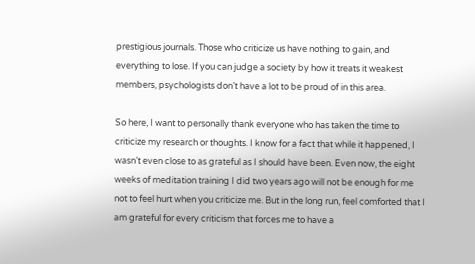prestigious journals. Those who criticize us have nothing to gain, and everything to lose. If you can judge a society by how it treats it weakest members, psychologists don’t have a lot to be proud of in this area.

So here, I want to personally thank everyone who has taken the time to criticize my research or thoughts. I know for a fact that while it happened, I wasn’t even close to as grateful as I should have been. Even now, the eight weeks of meditation training I did two years ago will not be enough for me not to feel hurt when you criticize me. But in the long run, feel comforted that I am grateful for every criticism that forces me to have a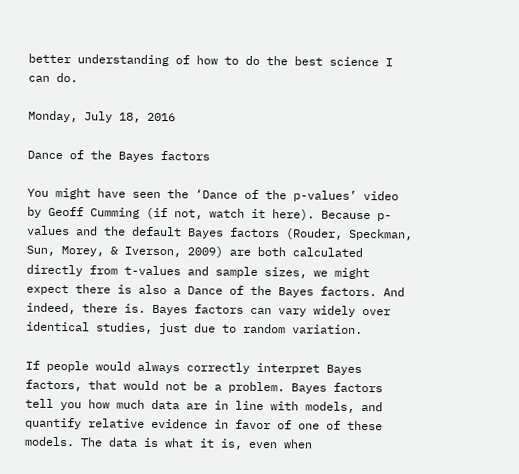better understanding of how to do the best science I can do.

Monday, July 18, 2016

Dance of the Bayes factors

You might have seen the ‘Dance of the p-values’ video by Geoff Cumming (if not, watch it here). Because p-values and the default Bayes factors (Rouder, Speckman, Sun, Morey, & Iverson, 2009) are both calculated directly from t-values and sample sizes, we might expect there is also a Dance of the Bayes factors. And indeed, there is. Bayes factors can vary widely over identical studies, just due to random variation.

If people would always correctly interpret Bayes factors, that would not be a problem. Bayes factors tell you how much data are in line with models, and quantify relative evidence in favor of one of these models. The data is what it is, even when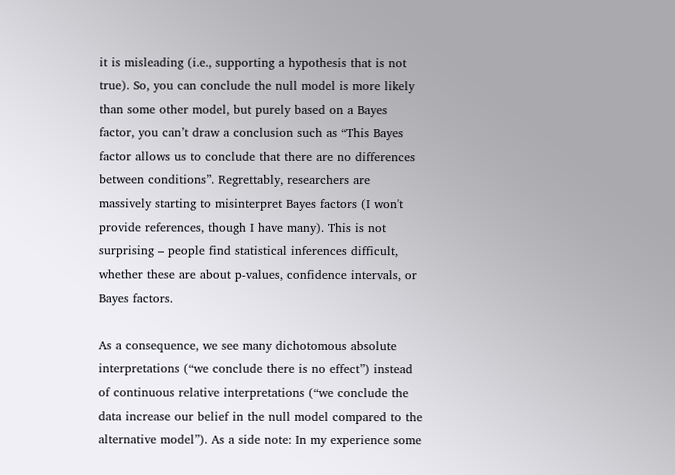it is misleading (i.e., supporting a hypothesis that is not true). So, you can conclude the null model is more likely than some other model, but purely based on a Bayes factor, you can’t draw a conclusion such as “This Bayes factor allows us to conclude that there are no differences between conditions”. Regrettably, researchers are massively starting to misinterpret Bayes factors (I won't provide references, though I have many). This is not surprising – people find statistical inferences difficult, whether these are about p-values, confidence intervals, or Bayes factors.

As a consequence, we see many dichotomous absolute interpretations (“we conclude there is no effect”) instead of continuous relative interpretations (“we conclude the data increase our belief in the null model compared to the alternative model”). As a side note: In my experience some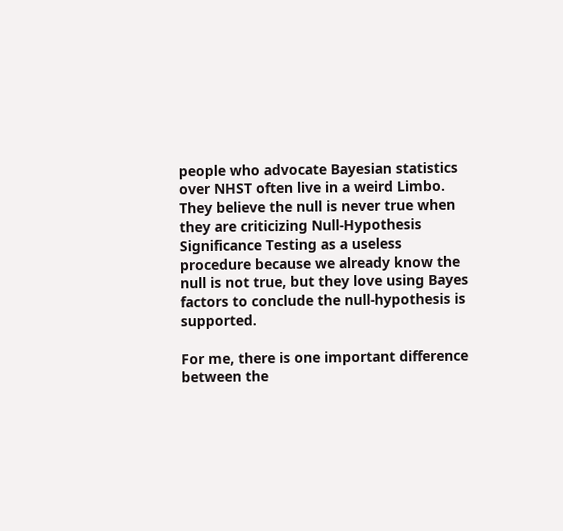people who advocate Bayesian statistics over NHST often live in a weird Limbo. They believe the null is never true when they are criticizing Null-Hypothesis Significance Testing as a useless procedure because we already know the null is not true, but they love using Bayes factors to conclude the null-hypothesis is supported.

For me, there is one important difference between the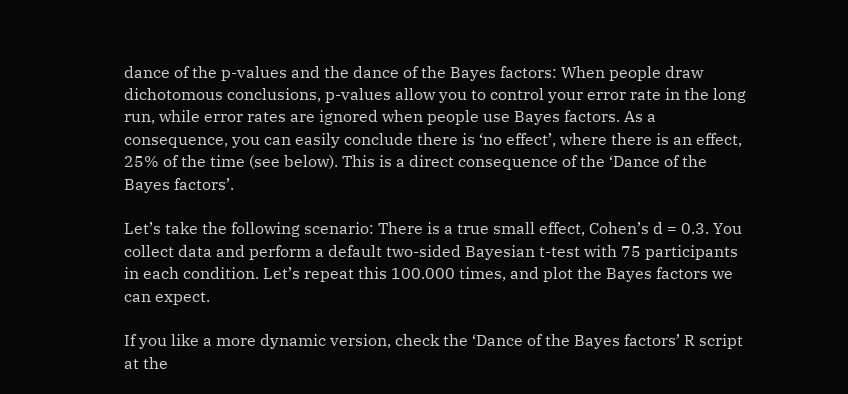dance of the p-values and the dance of the Bayes factors: When people draw dichotomous conclusions, p-values allow you to control your error rate in the long run, while error rates are ignored when people use Bayes factors. As a consequence, you can easily conclude there is ‘no effect’, where there is an effect, 25% of the time (see below). This is a direct consequence of the ‘Dance of the Bayes factors’.

Let’s take the following scenario: There is a true small effect, Cohen’s d = 0.3. You collect data and perform a default two-sided Bayesian t-test with 75 participants in each condition. Let’s repeat this 100.000 times, and plot the Bayes factors we can expect.

If you like a more dynamic version, check the ‘Dance of the Bayes factors’ R script at the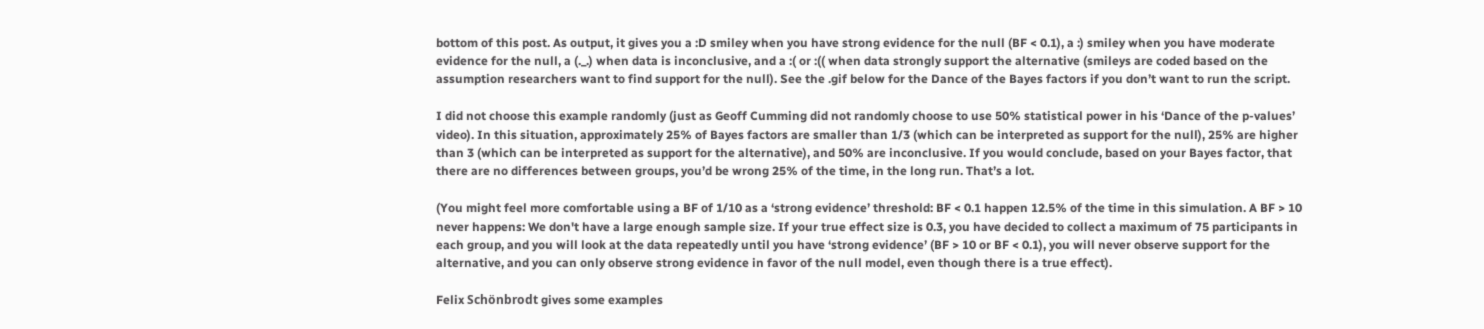bottom of this post. As output, it gives you a :D smiley when you have strong evidence for the null (BF < 0.1), a :) smiley when you have moderate evidence for the null, a (._.) when data is inconclusive, and a :( or :(( when data strongly support the alternative (smileys are coded based on the assumption researchers want to find support for the null). See the .gif below for the Dance of the Bayes factors if you don’t want to run the script.

I did not choose this example randomly (just as Geoff Cumming did not randomly choose to use 50% statistical power in his ‘Dance of the p-values’ video). In this situation, approximately 25% of Bayes factors are smaller than 1/3 (which can be interpreted as support for the null), 25% are higher than 3 (which can be interpreted as support for the alternative), and 50% are inconclusive. If you would conclude, based on your Bayes factor, that there are no differences between groups, you’d be wrong 25% of the time, in the long run. That’s a lot.

(You might feel more comfortable using a BF of 1/10 as a ‘strong evidence’ threshold: BF < 0.1 happen 12.5% of the time in this simulation. A BF > 10 never happens: We don't have a large enough sample size. If your true effect size is 0.3, you have decided to collect a maximum of 75 participants in each group, and you will look at the data repeatedly until you have ‘strong evidence’ (BF > 10 or BF < 0.1), you will never observe support for the alternative, and you can only observe strong evidence in favor of the null model, even though there is a true effect).

Felix Schönbrodt gives some examples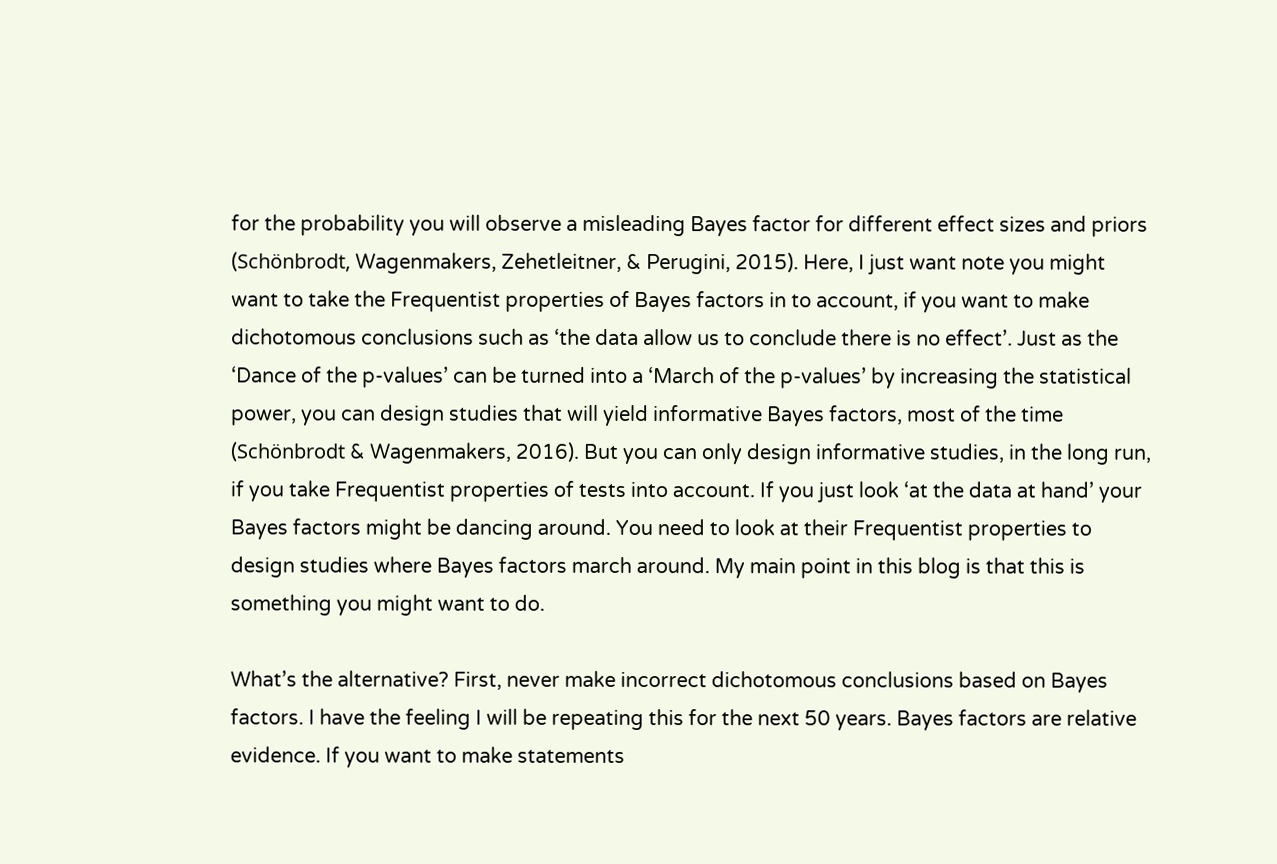for the probability you will observe a misleading Bayes factor for different effect sizes and priors (Schönbrodt, Wagenmakers, Zehetleitner, & Perugini, 2015). Here, I just want note you might want to take the Frequentist properties of Bayes factors in to account, if you want to make dichotomous conclusions such as ‘the data allow us to conclude there is no effect’. Just as the ‘Dance of the p-values’ can be turned into a ‘March of the p-values’ by increasing the statistical power, you can design studies that will yield informative Bayes factors, most of the time (Schönbrodt & Wagenmakers, 2016). But you can only design informative studies, in the long run, if you take Frequentist properties of tests into account. If you just look ‘at the data at hand’ your Bayes factors might be dancing around. You need to look at their Frequentist properties to design studies where Bayes factors march around. My main point in this blog is that this is something you might want to do.

What’s the alternative? First, never make incorrect dichotomous conclusions based on Bayes factors. I have the feeling I will be repeating this for the next 50 years. Bayes factors are relative evidence. If you want to make statements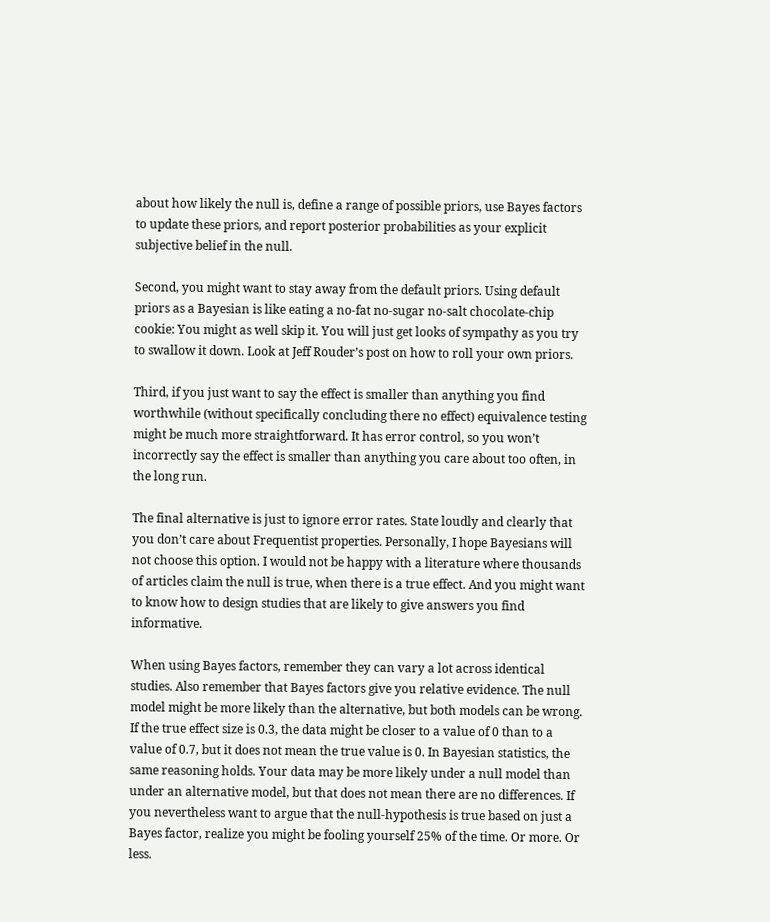about how likely the null is, define a range of possible priors, use Bayes factors to update these priors, and report posterior probabilities as your explicit subjective belief in the null.

Second, you might want to stay away from the default priors. Using default priors as a Bayesian is like eating a no-fat no-sugar no-salt chocolate-chip cookie: You might as well skip it. You will just get looks of sympathy as you try to swallow it down. Look at Jeff Rouder’s post on how to roll your own priors.

Third, if you just want to say the effect is smaller than anything you find worthwhile (without specifically concluding there no effect) equivalence testing might be much more straightforward. It has error control, so you won’t incorrectly say the effect is smaller than anything you care about too often, in the long run.

The final alternative is just to ignore error rates. State loudly and clearly that you don’t care about Frequentist properties. Personally, I hope Bayesians will not choose this option. I would not be happy with a literature where thousands of articles claim the null is true, when there is a true effect. And you might want to know how to design studies that are likely to give answers you find informative.

When using Bayes factors, remember they can vary a lot across identical studies. Also remember that Bayes factors give you relative evidence. The null model might be more likely than the alternative, but both models can be wrong. If the true effect size is 0.3, the data might be closer to a value of 0 than to a value of 0.7, but it does not mean the true value is 0. In Bayesian statistics, the same reasoning holds. Your data may be more likely under a null model than under an alternative model, but that does not mean there are no differences. If you nevertheless want to argue that the null-hypothesis is true based on just a Bayes factor, realize you might be fooling yourself 25% of the time. Or more. Or less.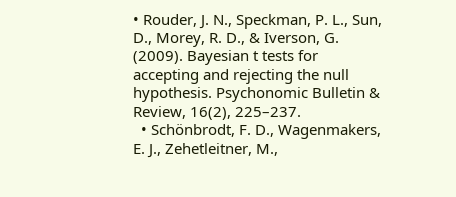• Rouder, J. N., Speckman, P. L., Sun, D., Morey, R. D., & Iverson, G. (2009). Bayesian t tests for accepting and rejecting the null hypothesis. Psychonomic Bulletin & Review, 16(2), 225–237.
  • Schönbrodt, F. D., Wagenmakers, E. J., Zehetleitner, M.,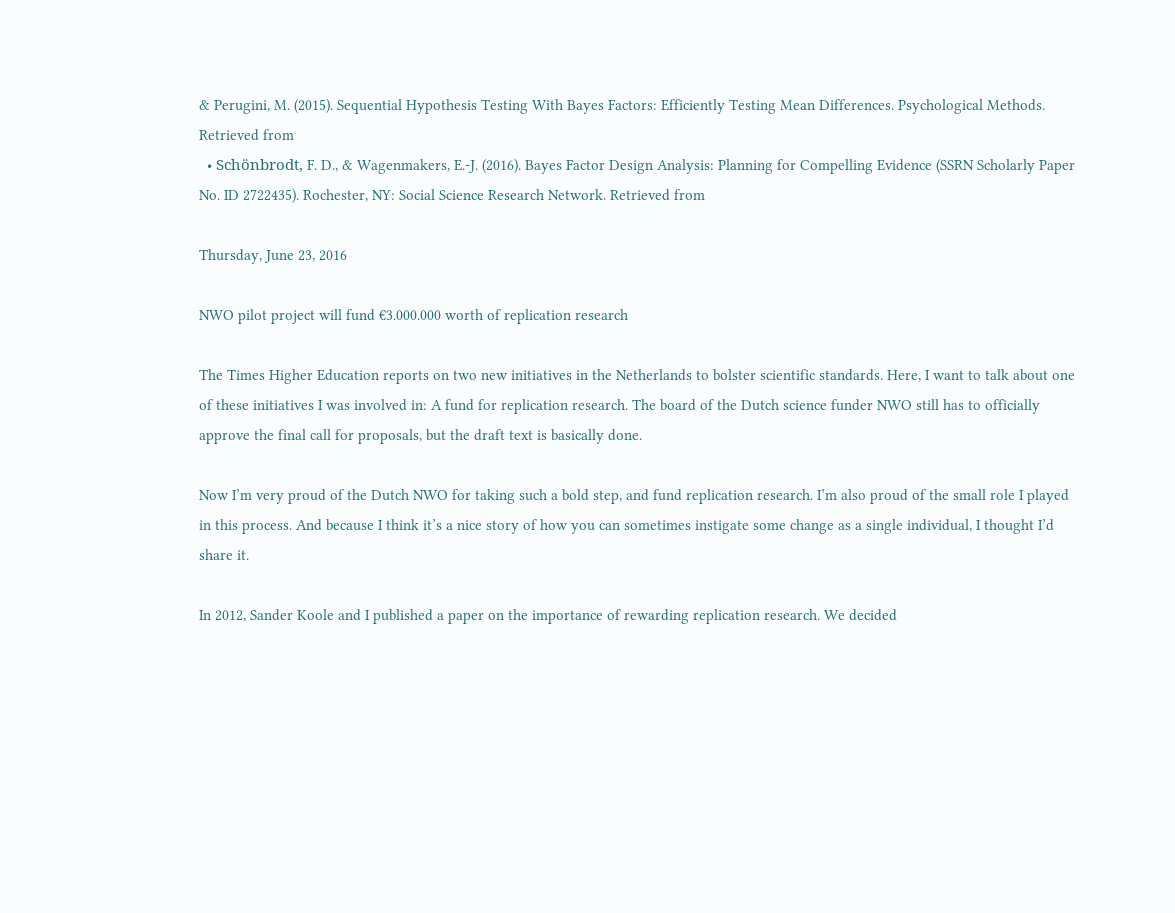& Perugini, M. (2015). Sequential Hypothesis Testing With Bayes Factors: Efficiently Testing Mean Differences. Psychological Methods. Retrieved from
  • Schönbrodt, F. D., & Wagenmakers, E.-J. (2016). Bayes Factor Design Analysis: Planning for Compelling Evidence (SSRN Scholarly Paper No. ID 2722435). Rochester, NY: Social Science Research Network. Retrieved from

Thursday, June 23, 2016

NWO pilot project will fund €3.000.000 worth of replication research

The Times Higher Education reports on two new initiatives in the Netherlands to bolster scientific standards. Here, I want to talk about one of these initiatives I was involved in: A fund for replication research. The board of the Dutch science funder NWO still has to officially approve the final call for proposals, but the draft text is basically done.

Now I’m very proud of the Dutch NWO for taking such a bold step, and fund replication research. I’m also proud of the small role I played in this process. And because I think it’s a nice story of how you can sometimes instigate some change as a single individual, I thought I’d share it.

In 2012, Sander Koole and I published a paper on the importance of rewarding replication research. We decided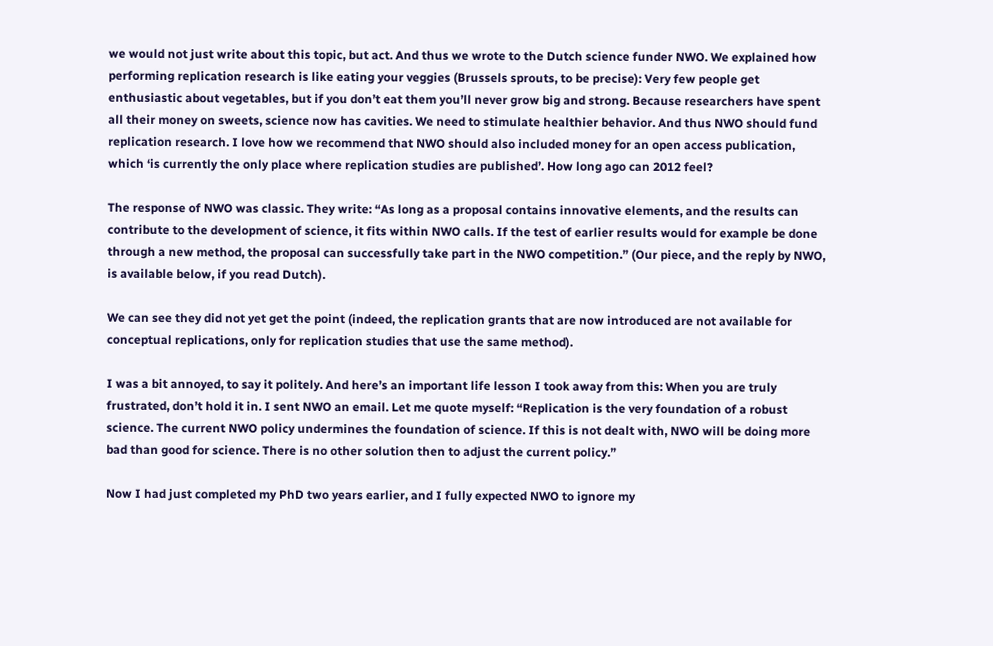we would not just write about this topic, but act. And thus we wrote to the Dutch science funder NWO. We explained how performing replication research is like eating your veggies (Brussels sprouts, to be precise): Very few people get enthusiastic about vegetables, but if you don’t eat them you’ll never grow big and strong. Because researchers have spent all their money on sweets, science now has cavities. We need to stimulate healthier behavior. And thus NWO should fund replication research. I love how we recommend that NWO should also included money for an open access publication, which ‘is currently the only place where replication studies are published’. How long ago can 2012 feel?

The response of NWO was classic. They write: “As long as a proposal contains innovative elements, and the results can contribute to the development of science, it fits within NWO calls. If the test of earlier results would for example be done through a new method, the proposal can successfully take part in the NWO competition.” (Our piece, and the reply by NWO, is available below, if you read Dutch).

We can see they did not yet get the point (indeed, the replication grants that are now introduced are not available for conceptual replications, only for replication studies that use the same method).

I was a bit annoyed, to say it politely. And here’s an important life lesson I took away from this: When you are truly frustrated, don’t hold it in. I sent NWO an email. Let me quote myself: “Replication is the very foundation of a robust science. The current NWO policy undermines the foundation of science. If this is not dealt with, NWO will be doing more bad than good for science. There is no other solution then to adjust the current policy.”

Now I had just completed my PhD two years earlier, and I fully expected NWO to ignore my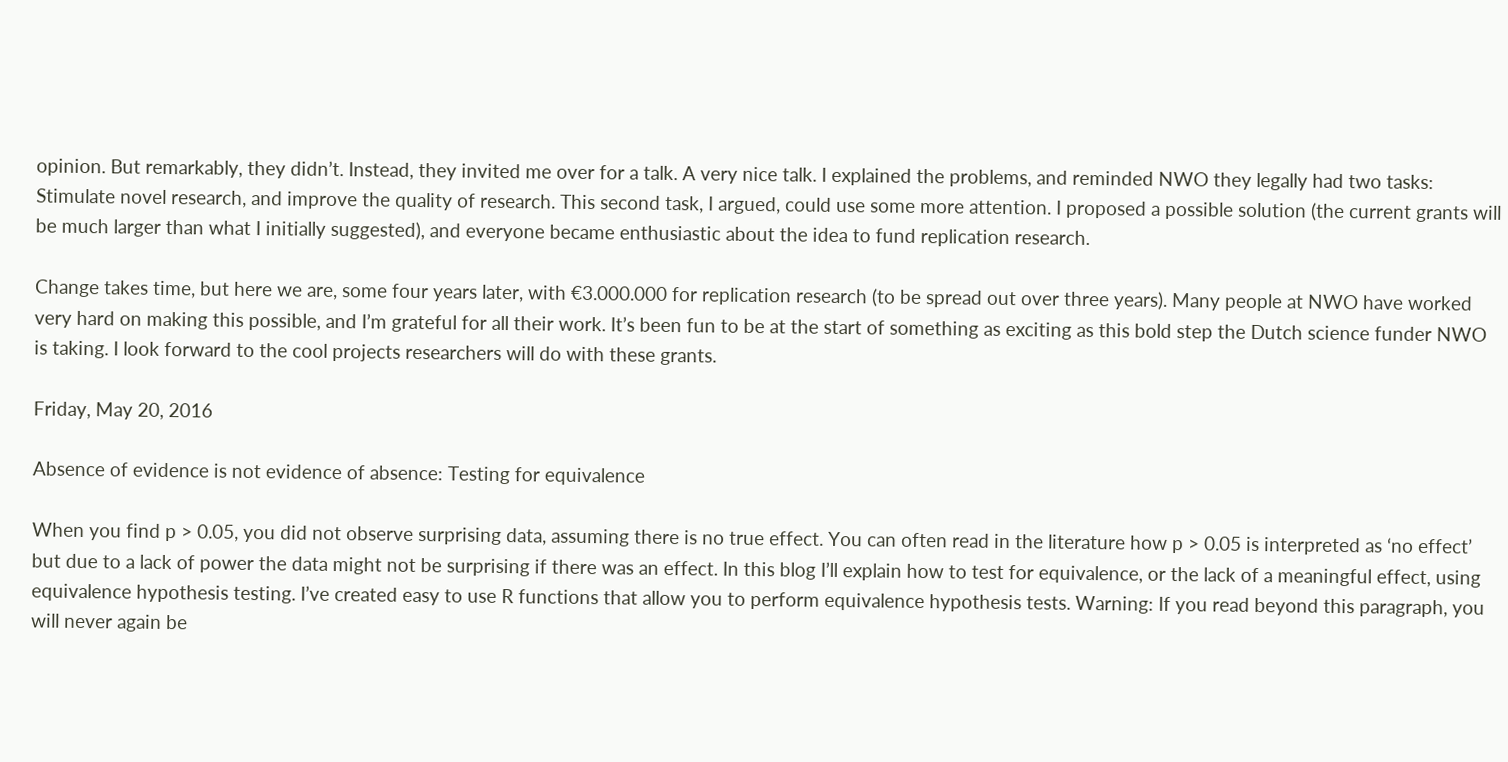opinion. But remarkably, they didn’t. Instead, they invited me over for a talk. A very nice talk. I explained the problems, and reminded NWO they legally had two tasks: Stimulate novel research, and improve the quality of research. This second task, I argued, could use some more attention. I proposed a possible solution (the current grants will be much larger than what I initially suggested), and everyone became enthusiastic about the idea to fund replication research.

Change takes time, but here we are, some four years later, with €3.000.000 for replication research (to be spread out over three years). Many people at NWO have worked very hard on making this possible, and I’m grateful for all their work. It’s been fun to be at the start of something as exciting as this bold step the Dutch science funder NWO is taking. I look forward to the cool projects researchers will do with these grants.

Friday, May 20, 2016

Absence of evidence is not evidence of absence: Testing for equivalence

When you find p > 0.05, you did not observe surprising data, assuming there is no true effect. You can often read in the literature how p > 0.05 is interpreted as ‘no effect’ but due to a lack of power the data might not be surprising if there was an effect. In this blog I’ll explain how to test for equivalence, or the lack of a meaningful effect, using equivalence hypothesis testing. I’ve created easy to use R functions that allow you to perform equivalence hypothesis tests. Warning: If you read beyond this paragraph, you will never again be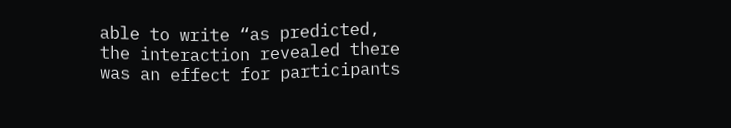able to write “as predicted, the interaction revealed there was an effect for participants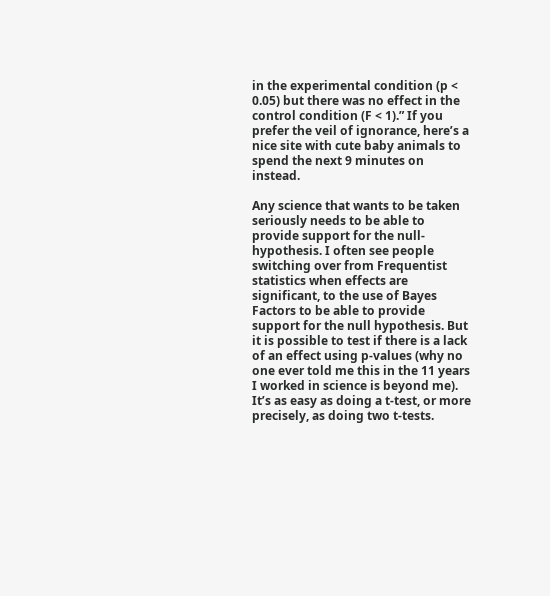in the experimental condition (p < 0.05) but there was no effect in the control condition (F < 1).” If you prefer the veil of ignorance, here’s a nice site with cute baby animals to spend the next 9 minutes on instead.

Any science that wants to be taken seriously needs to be able to provide support for the null-hypothesis. I often see people switching over from Frequentist statistics when effects are significant, to the use of Bayes Factors to be able to provide support for the null hypothesis. But it is possible to test if there is a lack of an effect using p-values (why no one ever told me this in the 11 years I worked in science is beyond me). It’s as easy as doing a t-test, or more precisely, as doing two t-tests.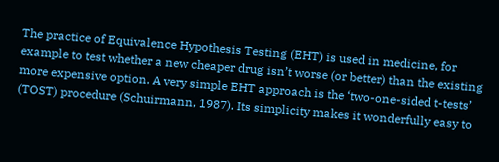The practice of Equivalence Hypothesis Testing (EHT) is used in medicine, for example to test whether a new cheaper drug isn’t worse (or better) than the existing more expensive option. A very simple EHT approach is the ‘two-one-sided t-tests’ (TOST) procedure (Schuirmann, 1987). Its simplicity makes it wonderfully easy to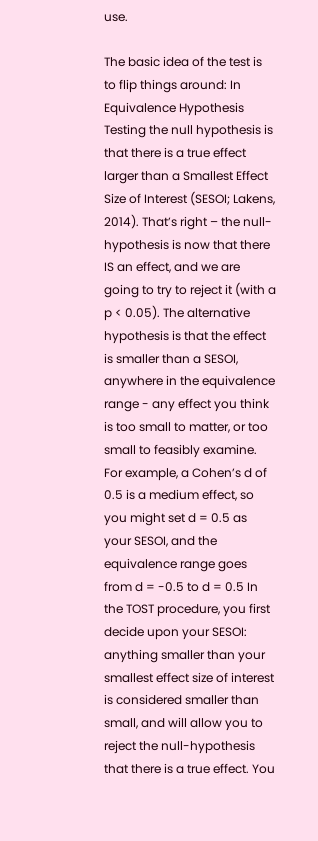use.

The basic idea of the test is to flip things around: In Equivalence Hypothesis Testing the null hypothesis is that there is a true effect larger than a Smallest Effect Size of Interest (SESOI; Lakens, 2014). That’s right – the null-hypothesis is now that there IS an effect, and we are going to try to reject it (with a p < 0.05). The alternative hypothesis is that the effect is smaller than a SESOI, anywhere in the equivalence range - any effect you think is too small to matter, or too small to feasibly examine. For example, a Cohen’s d of 0.5 is a medium effect, so you might set d = 0.5 as your SESOI, and the equivalence range goes from d = -0.5 to d = 0.5 In the TOST procedure, you first decide upon your SESOI: anything smaller than your smallest effect size of interest is considered smaller than small, and will allow you to reject the null-hypothesis that there is a true effect. You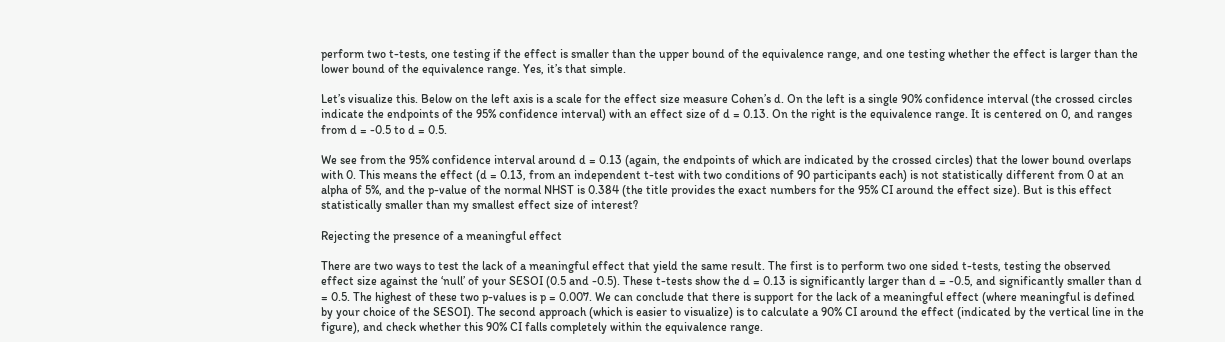perform two t-tests, one testing if the effect is smaller than the upper bound of the equivalence range, and one testing whether the effect is larger than the lower bound of the equivalence range. Yes, it’s that simple.

Let’s visualize this. Below on the left axis is a scale for the effect size measure Cohen’s d. On the left is a single 90% confidence interval (the crossed circles indicate the endpoints of the 95% confidence interval) with an effect size of d = 0.13. On the right is the equivalence range. It is centered on 0, and ranges from d = -0.5 to d = 0.5.

We see from the 95% confidence interval around d = 0.13 (again, the endpoints of which are indicated by the crossed circles) that the lower bound overlaps with 0. This means the effect (d = 0.13, from an independent t-test with two conditions of 90 participants each) is not statistically different from 0 at an alpha of 5%, and the p-value of the normal NHST is 0.384 (the title provides the exact numbers for the 95% CI around the effect size). But is this effect statistically smaller than my smallest effect size of interest?

Rejecting the presence of a meaningful effect

There are two ways to test the lack of a meaningful effect that yield the same result. The first is to perform two one sided t-tests, testing the observed effect size against the ‘null’ of your SESOI (0.5 and -0.5). These t-tests show the d = 0.13 is significantly larger than d = -0.5, and significantly smaller than d = 0.5. The highest of these two p-values is p = 0.007. We can conclude that there is support for the lack of a meaningful effect (where meaningful is defined by your choice of the SESOI). The second approach (which is easier to visualize) is to calculate a 90% CI around the effect (indicated by the vertical line in the figure), and check whether this 90% CI falls completely within the equivalence range.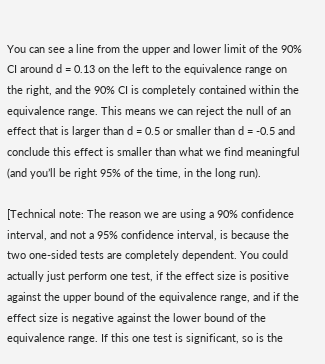You can see a line from the upper and lower limit of the 90% CI around d = 0.13 on the left to the equivalence range on the right, and the 90% CI is completely contained within the equivalence range. This means we can reject the null of an effect that is larger than d = 0.5 or smaller than d = -0.5 and conclude this effect is smaller than what we find meaningful (and you’ll be right 95% of the time, in the long run).

[Technical note: The reason we are using a 90% confidence interval, and not a 95% confidence interval, is because the two one-sided tests are completely dependent. You could actually just perform one test, if the effect size is positive against the upper bound of the equivalence range, and if the effect size is negative against the lower bound of the equivalence range. If this one test is significant, so is the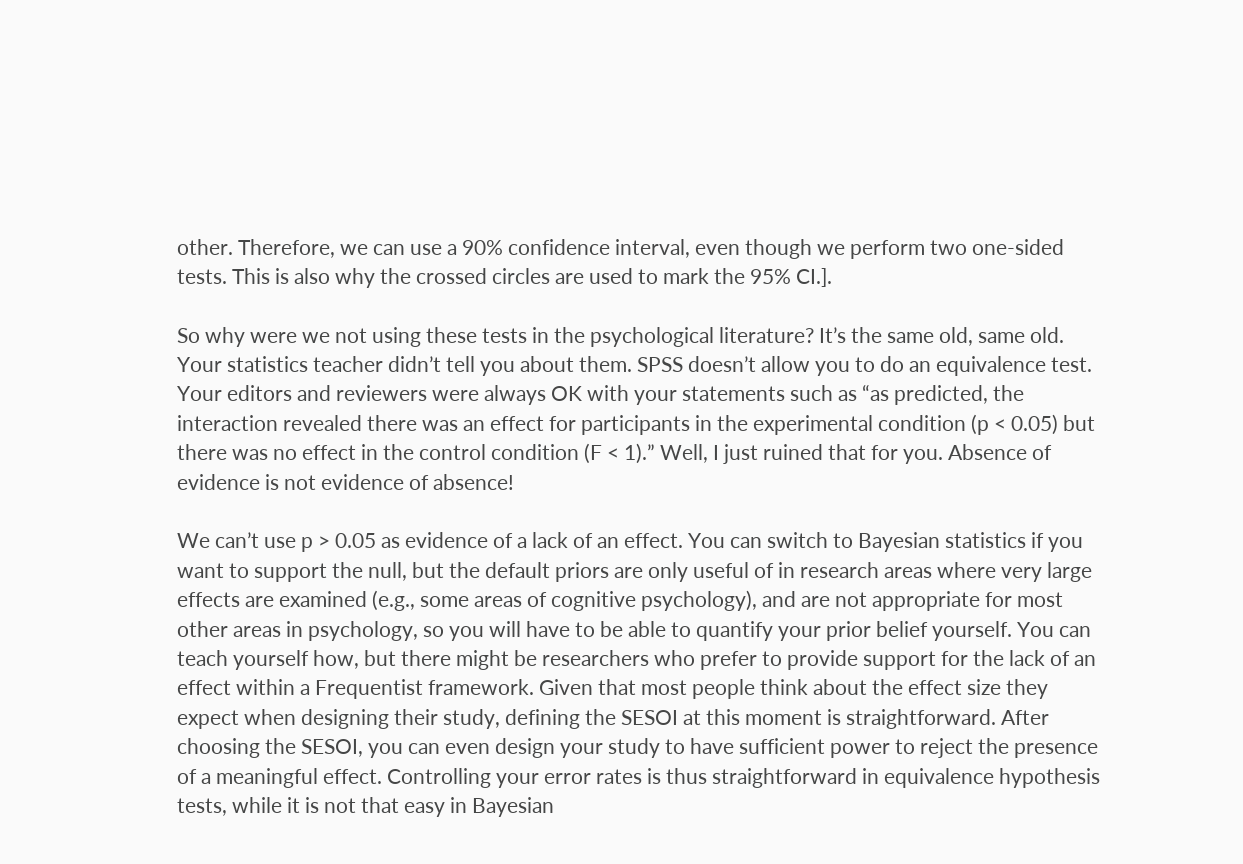other. Therefore, we can use a 90% confidence interval, even though we perform two one-sided tests. This is also why the crossed circles are used to mark the 95% CI.].

So why were we not using these tests in the psychological literature? It’s the same old, same old. Your statistics teacher didn’t tell you about them. SPSS doesn’t allow you to do an equivalence test. Your editors and reviewers were always OK with your statements such as “as predicted, the interaction revealed there was an effect for participants in the experimental condition (p < 0.05) but there was no effect in the control condition (F < 1).” Well, I just ruined that for you. Absence of evidence is not evidence of absence!

We can’t use p > 0.05 as evidence of a lack of an effect. You can switch to Bayesian statistics if you want to support the null, but the default priors are only useful of in research areas where very large effects are examined (e.g., some areas of cognitive psychology), and are not appropriate for most other areas in psychology, so you will have to be able to quantify your prior belief yourself. You can teach yourself how, but there might be researchers who prefer to provide support for the lack of an effect within a Frequentist framework. Given that most people think about the effect size they expect when designing their study, defining the SESOI at this moment is straightforward. After choosing the SESOI, you can even design your study to have sufficient power to reject the presence of a meaningful effect. Controlling your error rates is thus straightforward in equivalence hypothesis tests, while it is not that easy in Bayesian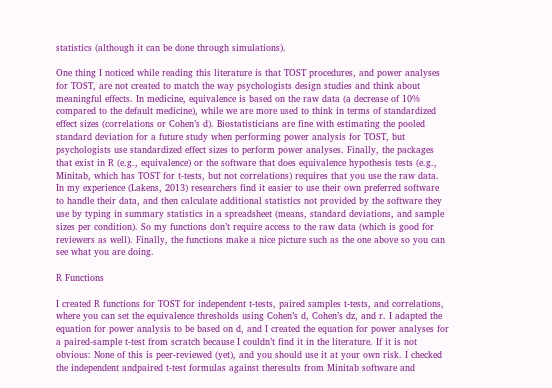statistics (although it can be done through simulations).

One thing I noticed while reading this literature is that TOST procedures, and power analyses for TOST, are not created to match the way psychologists design studies and think about meaningful effects. In medicine, equivalence is based on the raw data (a decrease of 10% compared to the default medicine), while we are more used to think in terms of standardized effect sizes (correlations or Cohen’s d). Biostatisticians are fine with estimating the pooled standard deviation for a future study when performing power analysis for TOST, but psychologists use standardized effect sizes to perform power analyses. Finally, the packages that exist in R (e.g., equivalence) or the software that does equivalence hypothesis tests (e.g., Minitab, which has TOST for t-tests, but not correlations) requires that you use the raw data. In my experience (Lakens, 2013) researchers find it easier to use their own preferred software to handle their data, and then calculate additional statistics not provided by the software they use by typing in summary statistics in a spreadsheet (means, standard deviations, and sample sizes per condition). So my functions don’t require access to the raw data (which is good for reviewers as well). Finally, the functions make a nice picture such as the one above so you can see what you are doing.

R Functions

I created R functions for TOST for independent t-tests, paired samples t-tests, and correlations, where you can set the equivalence thresholds using Cohen’s d, Cohen’s dz, and r. I adapted the equation for power analysis to be based on d, and I created the equation for power analyses for a paired-sample t-test from scratch because I couldn’t find it in the literature. If it is not obvious: None of this is peer-reviewed (yet), and you should use it at your own risk. I checked the independent andpaired t-test formulas against theresults from Minitab software and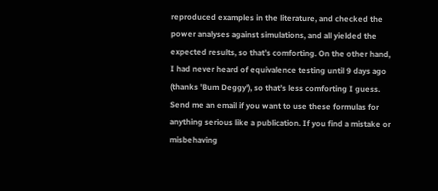reproduced examples in the literature, and checked the power analyses against simulations, and all yielded the expected results, so that’s comforting. On the other hand, I had never heard of equivalence testing until 9 days ago (thanks 'Bum Deggy'), so that’s less comforting I guess. Send me an email if you want to use these formulas for anything serious like a publication. If you find a mistake or misbehaving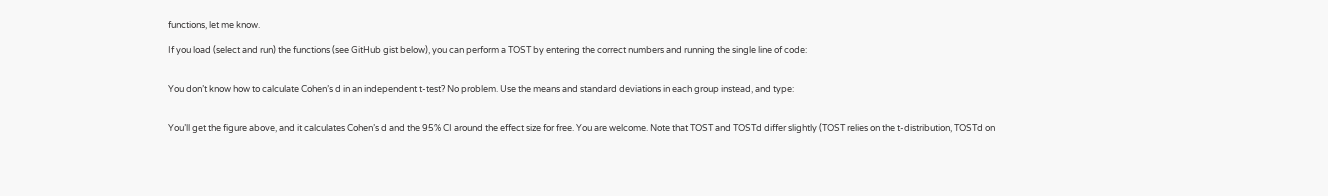functions, let me know.

If you load (select and run) the functions (see GitHub gist below), you can perform a TOST by entering the correct numbers and running the single line of code:


You don’t know how to calculate Cohen’s d in an independent t-test? No problem. Use the means and standard deviations in each group instead, and type:


You’ll get the figure above, and it calculates Cohen’s d and the 95% CI around the effect size for free. You are welcome. Note that TOST and TOSTd differ slightly (TOST relies on the t-distribution, TOSTd on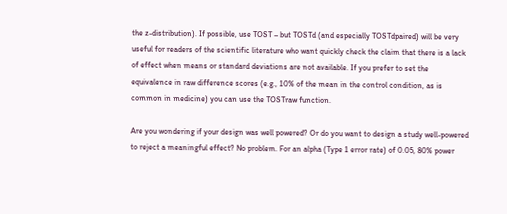the z-distribution). If possible, use TOST – but TOSTd (and especially TOSTdpaired) will be very useful for readers of the scientific literature who want quickly check the claim that there is a lack of effect when means or standard deviations are not available. If you prefer to set the equivalence in raw difference scores (e.g., 10% of the mean in the control condition, as is common in medicine) you can use the TOSTraw function.

Are you wondering if your design was well powered? Or do you want to design a study well-powered to reject a meaningful effect? No problem. For an alpha (Type 1 error rate) of 0.05, 80% power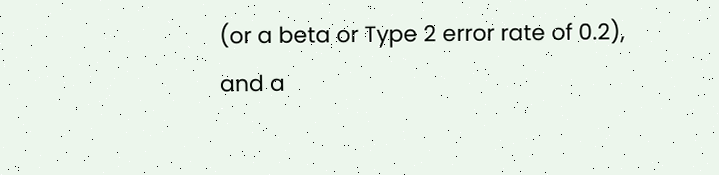(or a beta or Type 2 error rate of 0.2), and a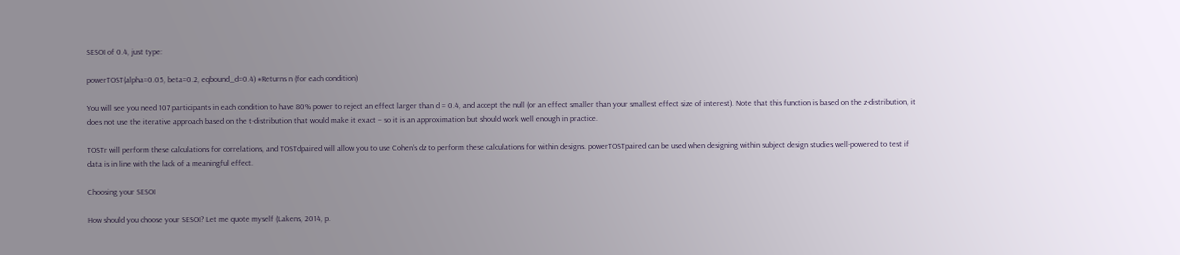SESOI of 0.4, just type:

powerTOST(alpha=0.05, beta=0.2, eqbound_d=0.4) #Returns n (for each condition)

You will see you need 107 participants in each condition to have 80% power to reject an effect larger than d = 0.4, and accept the null (or an effect smaller than your smallest effect size of interest). Note that this function is based on the z-distribution, it does not use the iterative approach based on the t-distribution that would make it exact – so it is an approximation but should work well enough in practice.

TOSTr will perform these calculations for correlations, and TOSTdpaired will allow you to use Cohen’s dz to perform these calculations for within designs. powerTOSTpaired can be used when designing within subject design studies well-powered to test if data is in line with the lack of a meaningful effect.

Choosing your SESOI

How should you choose your SESOI? Let me quote myself (Lakens, 2014, p.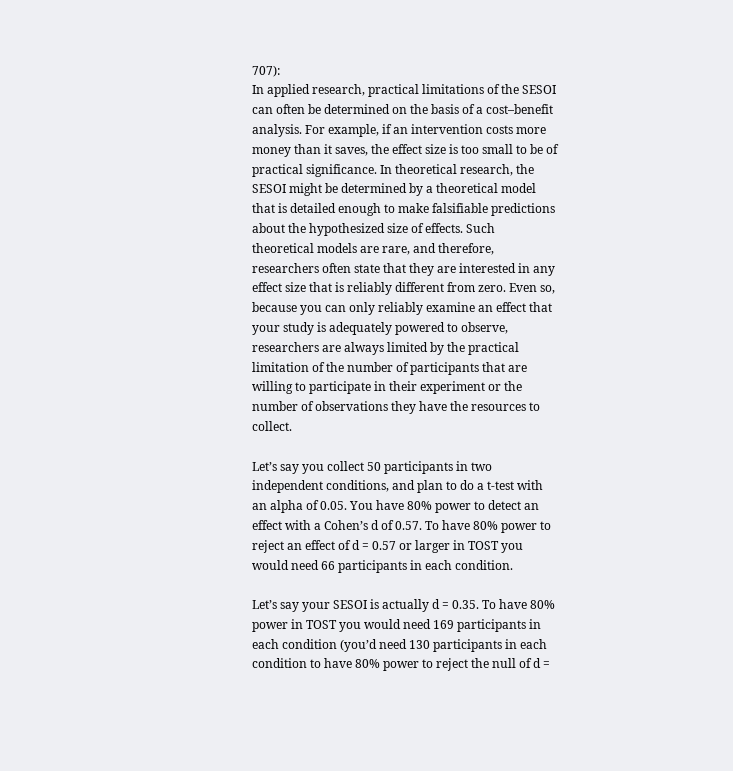707):
In applied research, practical limitations of the SESOI can often be determined on the basis of a cost–benefit analysis. For example, if an intervention costs more money than it saves, the effect size is too small to be of practical significance. In theoretical research, the SESOI might be determined by a theoretical model that is detailed enough to make falsifiable predictions about the hypothesized size of effects. Such theoretical models are rare, and therefore, researchers often state that they are interested in any effect size that is reliably different from zero. Even so, because you can only reliably examine an effect that your study is adequately powered to observe, researchers are always limited by the practical limitation of the number of participants that are willing to participate in their experiment or the number of observations they have the resources to collect.

Let’s say you collect 50 participants in two independent conditions, and plan to do a t-test with an alpha of 0.05. You have 80% power to detect an effect with a Cohen’s d of 0.57. To have 80% power to reject an effect of d = 0.57 or larger in TOST you would need 66 participants in each condition.

Let’s say your SESOI is actually d = 0.35. To have 80% power in TOST you would need 169 participants in each condition (you’d need 130 participants in each condition to have 80% power to reject the null of d =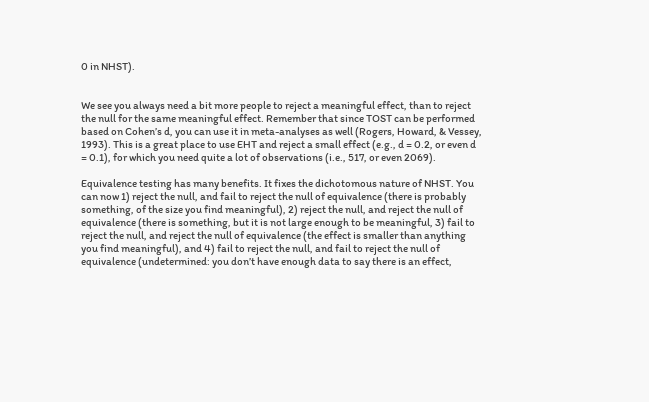0 in NHST).


We see you always need a bit more people to reject a meaningful effect, than to reject the null for the same meaningful effect. Remember that since TOST can be performed based on Cohen’s d, you can use it in meta-analyses as well (Rogers, Howard, & Vessey, 1993). This is a great place to use EHT and reject a small effect (e.g., d = 0.2, or even d = 0.1), for which you need quite a lot of observations (i.e., 517, or even 2069).

Equivalence testing has many benefits. It fixes the dichotomous nature of NHST. You can now 1) reject the null, and fail to reject the null of equivalence (there is probably something, of the size you find meaningful), 2) reject the null, and reject the null of equivalence (there is something, but it is not large enough to be meaningful, 3) fail to reject the null, and reject the null of equivalence (the effect is smaller than anything you find meaningful), and 4) fail to reject the null, and fail to reject the null of equivalence (undetermined: you don’t have enough data to say there is an effect,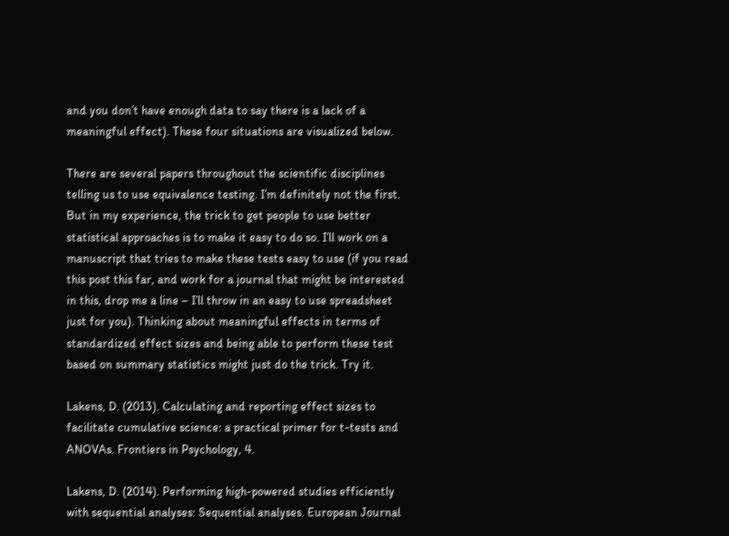and you don’t have enough data to say there is a lack of a meaningful effect). These four situations are visualized below.

There are several papers throughout the scientific disciplines telling us to use equivalence testing. I’m definitely not the first. But in my experience, the trick to get people to use better statistical approaches is to make it easy to do so. I’ll work on a manuscript that tries to make these tests easy to use (if you read this post this far, and work for a journal that might be interested in this, drop me a line – I’ll throw in an easy to use spreadsheet just for you). Thinking about meaningful effects in terms of standardized effect sizes and being able to perform these test based on summary statistics might just do the trick. Try it.

Lakens, D. (2013). Calculating and reporting effect sizes to facilitate cumulative science: a practical primer for t-tests and ANOVAs. Frontiers in Psychology, 4.

Lakens, D. (2014). Performing high-powered studies efficiently with sequential analyses: Sequential analyses. European Journal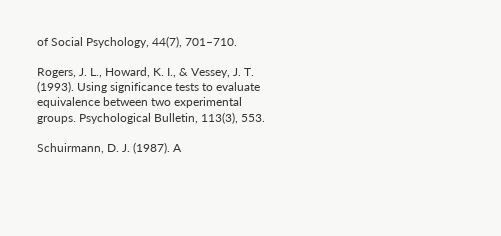of Social Psychology, 44(7), 701–710.

Rogers, J. L., Howard, K. I., & Vessey, J. T. (1993). Using significance tests to evaluate equivalence between two experimental groups. Psychological Bulletin, 113(3), 553.

Schuirmann, D. J. (1987). A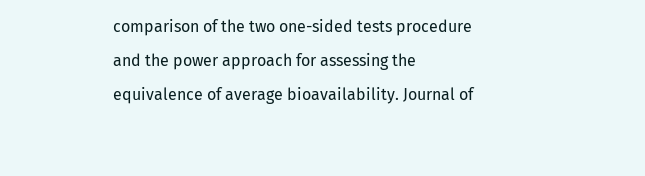comparison of the two one-sided tests procedure and the power approach for assessing the equivalence of average bioavailability. Journal of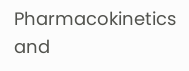Pharmacokinetics and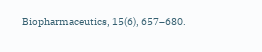Biopharmaceutics, 15(6), 657–680.